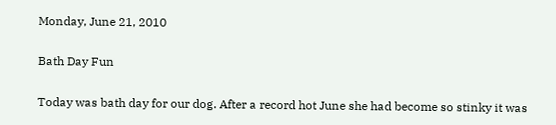Monday, June 21, 2010

Bath Day Fun

Today was bath day for our dog. After a record hot June she had become so stinky it was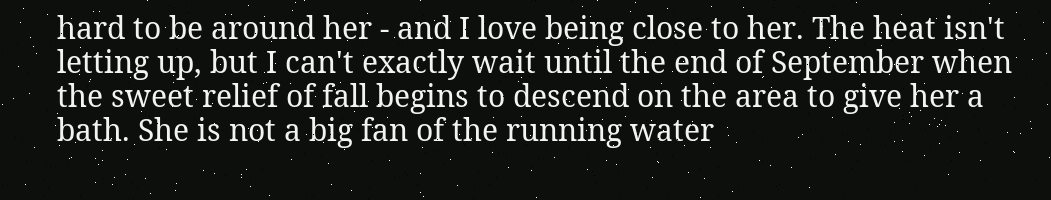hard to be around her - and I love being close to her. The heat isn't letting up, but I can't exactly wait until the end of September when the sweet relief of fall begins to descend on the area to give her a bath. She is not a big fan of the running water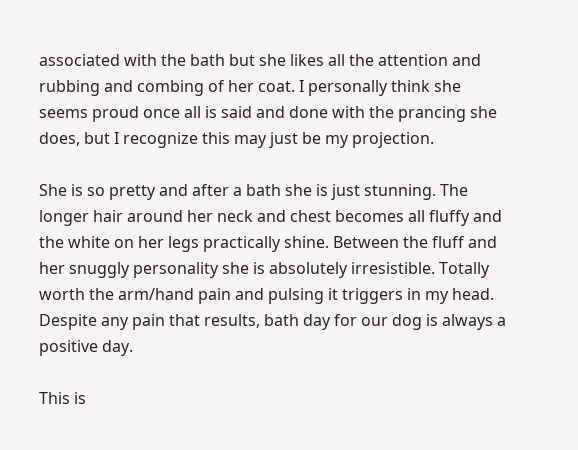associated with the bath but she likes all the attention and rubbing and combing of her coat. I personally think she seems proud once all is said and done with the prancing she does, but I recognize this may just be my projection.

She is so pretty and after a bath she is just stunning. The longer hair around her neck and chest becomes all fluffy and the white on her legs practically shine. Between the fluff and her snuggly personality she is absolutely irresistible. Totally worth the arm/hand pain and pulsing it triggers in my head. Despite any pain that results, bath day for our dog is always a positive day.

This is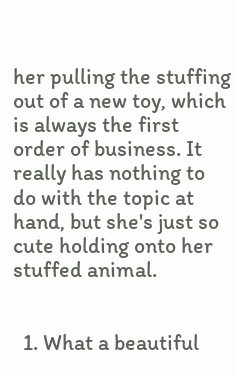her pulling the stuffing out of a new toy, which is always the first order of business. It really has nothing to do with the topic at hand, but she's just so cute holding onto her stuffed animal.


  1. What a beautiful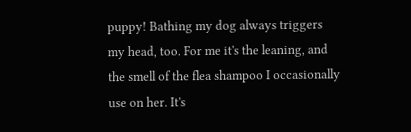puppy! Bathing my dog always triggers my head, too. For me it's the leaning, and the smell of the flea shampoo I occasionally use on her. It's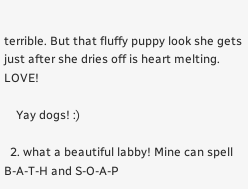terrible. But that fluffy puppy look she gets just after she dries off is heart melting. LOVE!

    Yay dogs! :)

  2. what a beautiful labby! Mine can spell B-A-T-H and S-O-A-P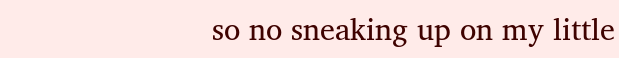so no sneaking up on my little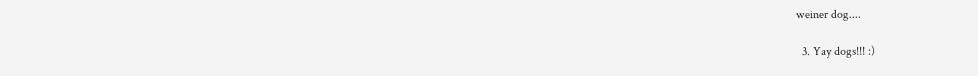weiner dog....

  3. Yay dogs!!! :)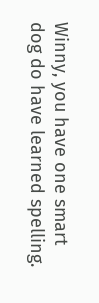Winny, you have one smart dog do have learned spelling.